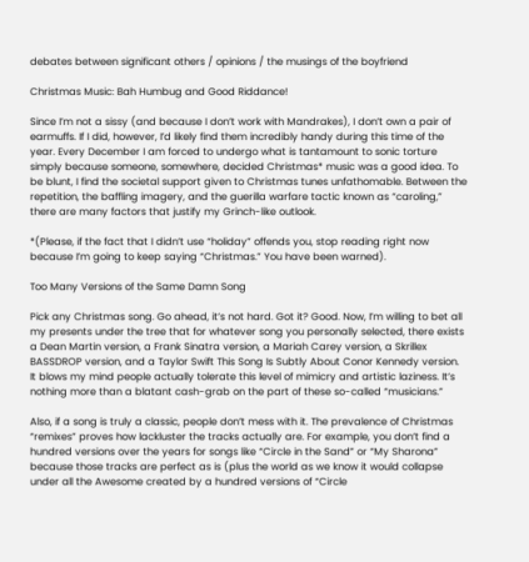debates between significant others / opinions / the musings of the boyfriend

Christmas Music: Bah Humbug and Good Riddance!

Since I’m not a sissy (and because I don’t work with Mandrakes), I don’t own a pair of earmuffs. If I did, however, I’d likely find them incredibly handy during this time of the year. Every December I am forced to undergo what is tantamount to sonic torture simply because someone, somewhere, decided Christmas* music was a good idea. To be blunt, I find the societal support given to Christmas tunes unfathomable. Between the repetition, the baffling imagery, and the guerilla warfare tactic known as “caroling,” there are many factors that justify my Grinch-like outlook.

*(Please, if the fact that I didn’t use “holiday” offends you, stop reading right now because I’m going to keep saying “Christmas.” You have been warned).

Too Many Versions of the Same Damn Song

Pick any Christmas song. Go ahead, it’s not hard. Got it? Good. Now, I’m willing to bet all my presents under the tree that for whatever song you personally selected, there exists a Dean Martin version, a Frank Sinatra version, a Mariah Carey version, a Skrillex BASSDROP version, and a Taylor Swift This Song Is Subtly About Conor Kennedy version. It blows my mind people actually tolerate this level of mimicry and artistic laziness. It’s nothing more than a blatant cash-grab on the part of these so-called “musicians.”

Also, if a song is truly a classic, people don’t mess with it. The prevalence of Christmas “remixes” proves how lackluster the tracks actually are. For example, you don’t find a hundred versions over the years for songs like “Circle in the Sand” or “My Sharona” because those tracks are perfect as is (plus the world as we know it would collapse under all the Awesome created by a hundred versions of “Circle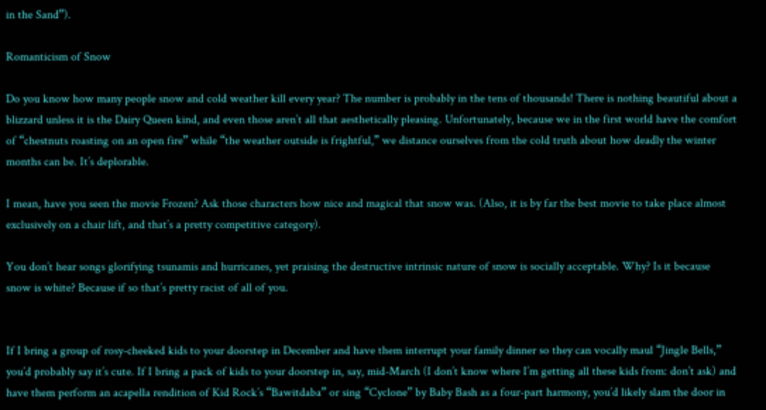in the Sand”).

Romanticism of Snow

Do you know how many people snow and cold weather kill every year? The number is probably in the tens of thousands! There is nothing beautiful about a blizzard unless it is the Dairy Queen kind, and even those aren’t all that aesthetically pleasing. Unfortunately, because we in the first world have the comfort of “chestnuts roasting on an open fire” while “the weather outside is frightful,” we distance ourselves from the cold truth about how deadly the winter months can be. It’s deplorable.

I mean, have you seen the movie Frozen? Ask those characters how nice and magical that snow was. (Also, it is by far the best movie to take place almost exclusively on a chair lift, and that’s a pretty competitive category).

You don’t hear songs glorifying tsunamis and hurricanes, yet praising the destructive intrinsic nature of snow is socially acceptable. Why? Is it because snow is white? Because if so that’s pretty racist of all of you.


If I bring a group of rosy-cheeked kids to your doorstep in December and have them interrupt your family dinner so they can vocally maul “Jingle Bells,” you’d probably say it’s cute. If I bring a pack of kids to your doorstep in, say, mid-March (I don’t know where I’m getting all these kids from: don’t ask) and have them perform an acapella rendition of Kid Rock’s “Bawitdaba” or sing “Cyclone” by Baby Bash as a four-part harmony, you’d likely slam the door in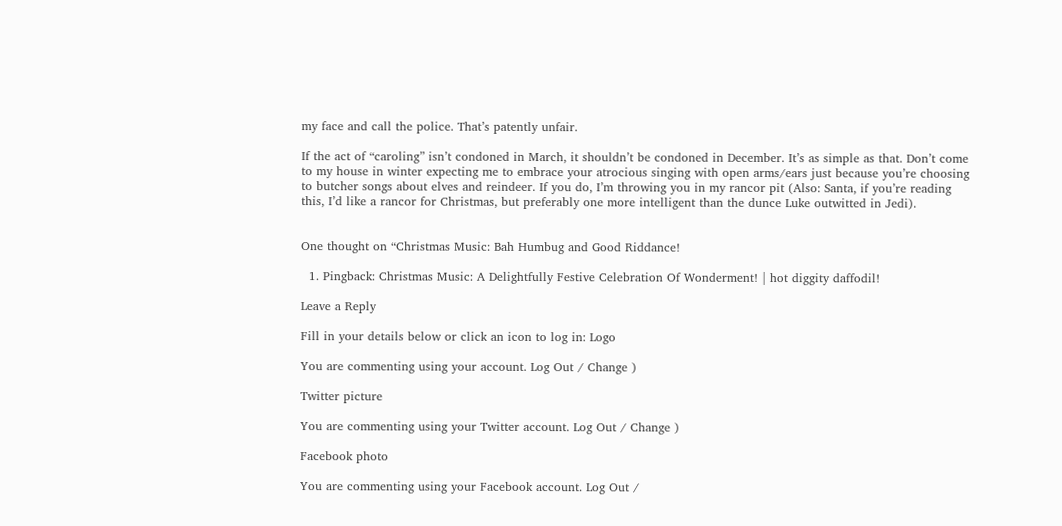my face and call the police. That’s patently unfair.

If the act of “caroling” isn’t condoned in March, it shouldn’t be condoned in December. It’s as simple as that. Don’t come to my house in winter expecting me to embrace your atrocious singing with open arms/ears just because you’re choosing to butcher songs about elves and reindeer. If you do, I’m throwing you in my rancor pit (Also: Santa, if you’re reading this, I’d like a rancor for Christmas, but preferably one more intelligent than the dunce Luke outwitted in Jedi).


One thought on “Christmas Music: Bah Humbug and Good Riddance!

  1. Pingback: Christmas Music: A Delightfully Festive Celebration Of Wonderment! | hot diggity daffodil!

Leave a Reply

Fill in your details below or click an icon to log in: Logo

You are commenting using your account. Log Out / Change )

Twitter picture

You are commenting using your Twitter account. Log Out / Change )

Facebook photo

You are commenting using your Facebook account. Log Out /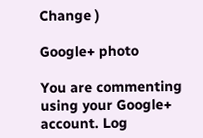Change )

Google+ photo

You are commenting using your Google+ account. Log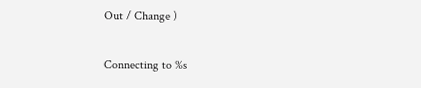Out / Change )

Connecting to %s